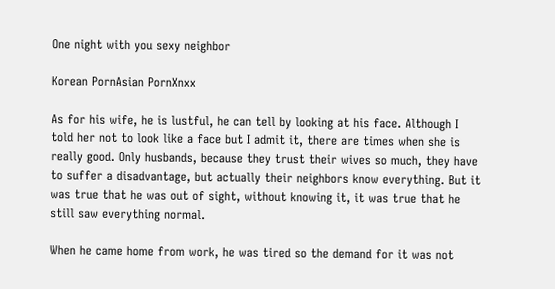One night with you sexy neighbor

Korean PornAsian PornXnxx

As for his wife, he is lustful, he can tell by looking at his face. Although I told her not to look like a face but I admit it, there are times when she is really good. Only husbands, because they trust their wives so much, they have to suffer a disadvantage, but actually their neighbors know everything. But it was true that he was out of sight, without knowing it, it was true that he still saw everything normal.

When he came home from work, he was tired so the demand for it was not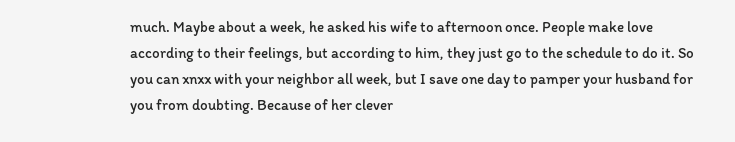much. Maybe about a week, he asked his wife to afternoon once. People make love according to their feelings, but according to him, they just go to the schedule to do it. So you can xnxx with your neighbor all week, but I save one day to pamper your husband for you from doubting. Because of her clever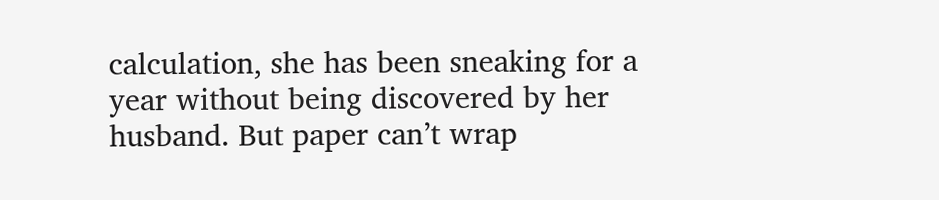calculation, she has been sneaking for a year without being discovered by her husband. But paper can’t wrap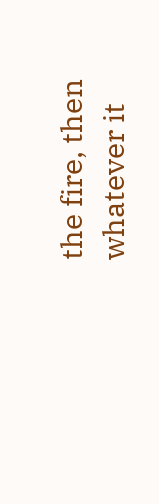the fire, then whatever it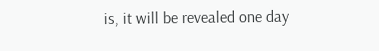is, it will be revealed one day